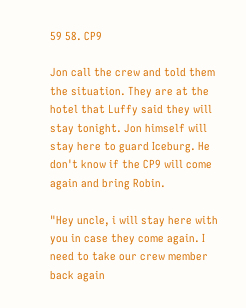59 58. CP9

Jon call the crew and told them the situation. They are at the hotel that Luffy said they will stay tonight. Jon himself will stay here to guard Iceburg. He don't know if the CP9 will come again and bring Robin.

"Hey uncle, i will stay here with you in case they come again. I need to take our crew member back again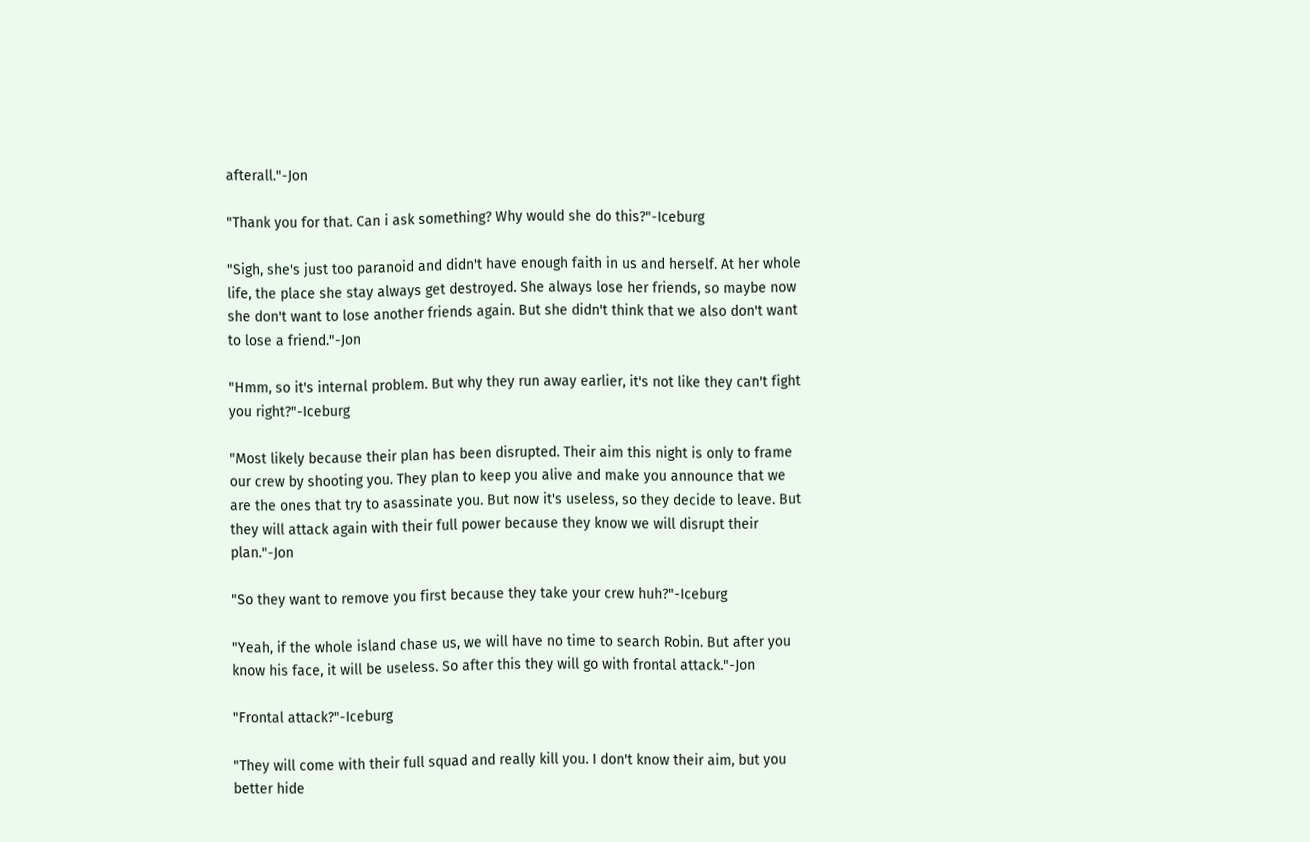afterall."-Jon

"Thank you for that. Can i ask something? Why would she do this?"-Iceburg

"Sigh, she's just too paranoid and didn't have enough faith in us and herself. At her whole life, the place she stay always get destroyed. She always lose her friends, so maybe now she don't want to lose another friends again. But she didn't think that we also don't want to lose a friend."-Jon

"Hmm, so it's internal problem. But why they run away earlier, it's not like they can't fight you right?"-Iceburg

"Most likely because their plan has been disrupted. Their aim this night is only to frame our crew by shooting you. They plan to keep you alive and make you announce that we are the ones that try to asassinate you. But now it's useless, so they decide to leave. But they will attack again with their full power because they know we will disrupt their plan."-Jon

"So they want to remove you first because they take your crew huh?"-Iceburg

"Yeah, if the whole island chase us, we will have no time to search Robin. But after you know his face, it will be useless. So after this they will go with frontal attack."-Jon

"Frontal attack?"-Iceburg

"They will come with their full squad and really kill you. I don't know their aim, but you better hide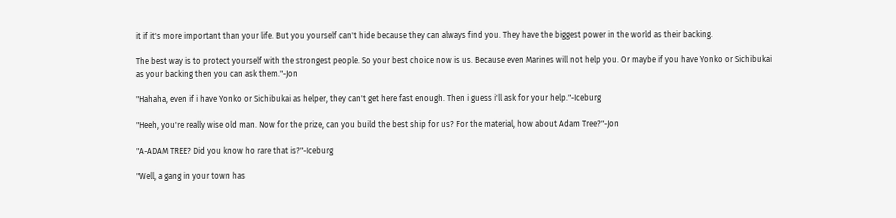it if it's more important than your life. But you yourself can't hide because they can always find you. They have the biggest power in the world as their backing.

The best way is to protect yourself with the strongest people. So your best choice now is us. Because even Marines will not help you. Or maybe if you have Yonko or Sichibukai as your backing then you can ask them."-Jon

"Hahaha, even if i have Yonko or Sichibukai as helper, they can't get here fast enough. Then i guess i'll ask for your help."-Iceburg

"Heeh, you're really wise old man. Now for the prize, can you build the best ship for us? For the material, how about Adam Tree?"-Jon

"A-ADAM TREE? Did you know ho rare that is?"-Iceburg

"Well, a gang in your town has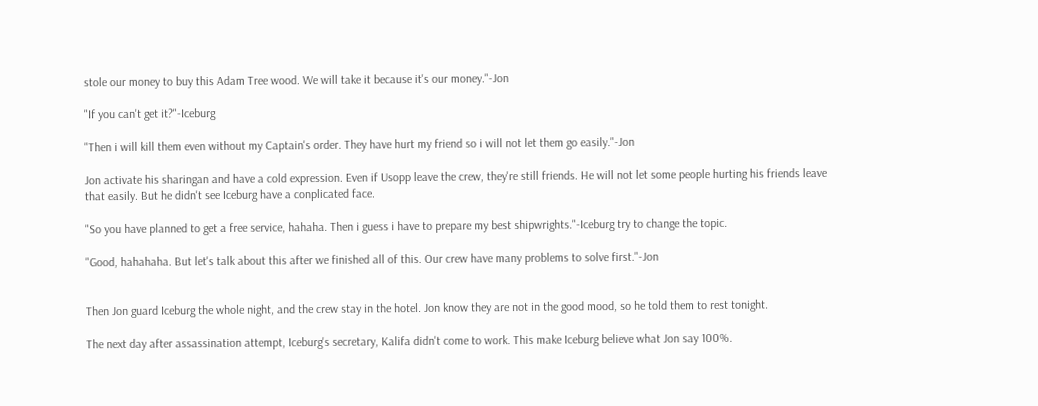stole our money to buy this Adam Tree wood. We will take it because it's our money."-Jon

"If you can't get it?"-Iceburg

"Then i will kill them even without my Captain's order. They have hurt my friend so i will not let them go easily."-Jon

Jon activate his sharingan and have a cold expression. Even if Usopp leave the crew, they're still friends. He will not let some people hurting his friends leave that easily. But he didn't see Iceburg have a conplicated face.

"So you have planned to get a free service, hahaha. Then i guess i have to prepare my best shipwrights."-Iceburg try to change the topic.

"Good, hahahaha. But let's talk about this after we finished all of this. Our crew have many problems to solve first."-Jon


Then Jon guard Iceburg the whole night, and the crew stay in the hotel. Jon know they are not in the good mood, so he told them to rest tonight.

The next day after assassination attempt, Iceburg's secretary, Kalifa didn't come to work. This make Iceburg believe what Jon say 100%.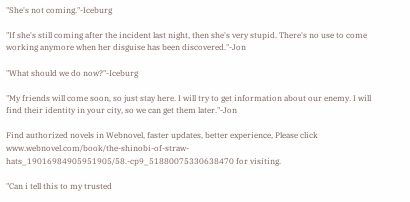"She's not coming."-Iceburg

"If she's still coming after the incident last night, then she's very stupid. There's no use to come working anymore when her disguise has been discovered."-Jon

"What should we do now?"-Iceburg

"My friends will come soon, so just stay here. I will try to get information about our enemy. I will find their identity in your city, so we can get them later."-Jon

Find authorized novels in Webnovel, faster updates, better experience, Please click www.webnovel.com/book/the-shinobi-of-straw-hats_19016984905951905/58.-cp9_51880075330638470 for visiting.

"Can i tell this to my trusted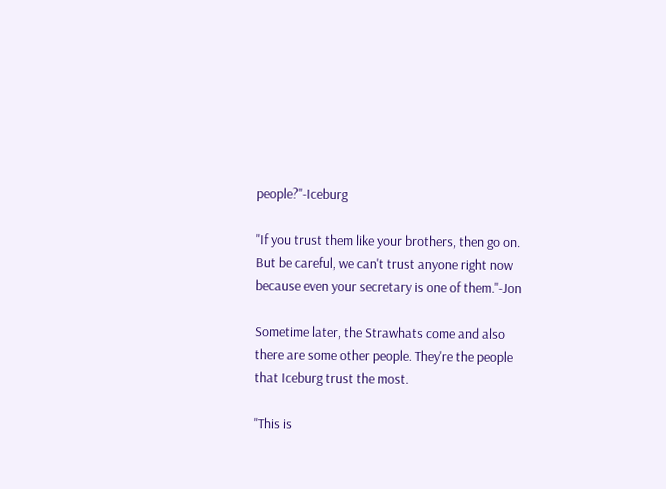people?"-Iceburg

"If you trust them like your brothers, then go on. But be careful, we can't trust anyone right now because even your secretary is one of them."-Jon

Sometime later, the Strawhats come and also there are some other people. They're the people that Iceburg trust the most.

"This is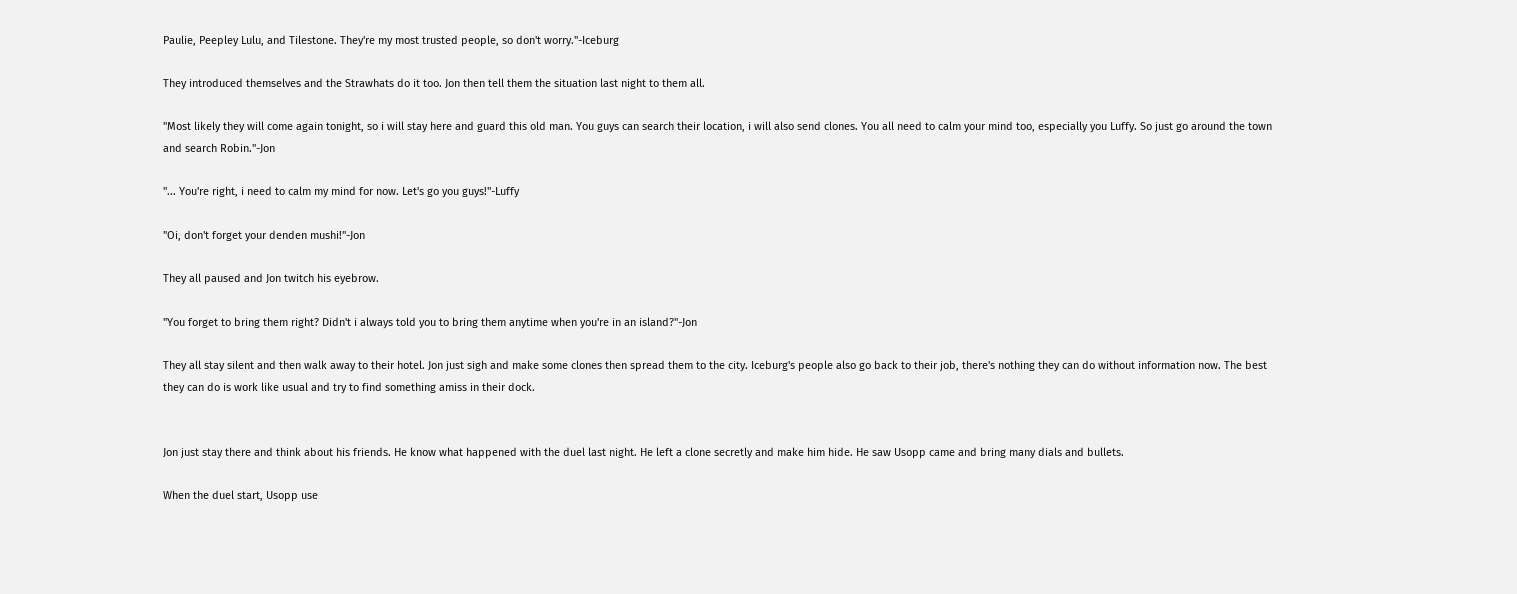Paulie, Peepley Lulu, and Tilestone. They're my most trusted people, so don't worry."-Iceburg

They introduced themselves and the Strawhats do it too. Jon then tell them the situation last night to them all.

"Most likely they will come again tonight, so i will stay here and guard this old man. You guys can search their location, i will also send clones. You all need to calm your mind too, especially you Luffy. So just go around the town and search Robin."-Jon

"... You're right, i need to calm my mind for now. Let's go you guys!"-Luffy

"Oi, don't forget your denden mushi!"-Jon

They all paused and Jon twitch his eyebrow.

"You forget to bring them right? Didn't i always told you to bring them anytime when you're in an island?"-Jon

They all stay silent and then walk away to their hotel. Jon just sigh and make some clones then spread them to the city. Iceburg's people also go back to their job, there's nothing they can do without information now. The best they can do is work like usual and try to find something amiss in their dock.


Jon just stay there and think about his friends. He know what happened with the duel last night. He left a clone secretly and make him hide. He saw Usopp came and bring many dials and bullets.

When the duel start, Usopp use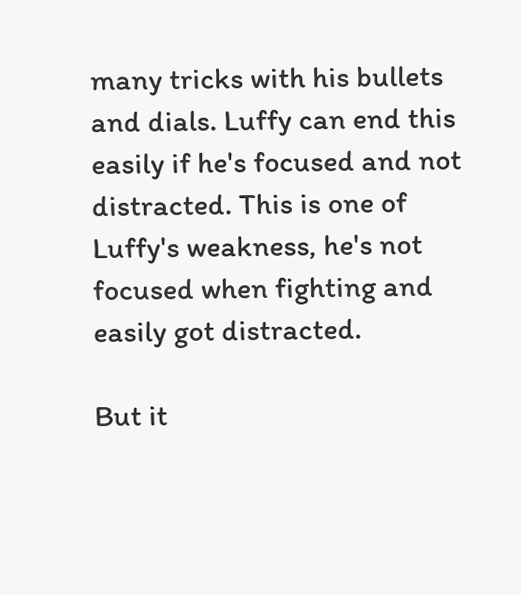many tricks with his bullets and dials. Luffy can end this easily if he's focused and not distracted. This is one of Luffy's weakness, he's not focused when fighting and easily got distracted.

But it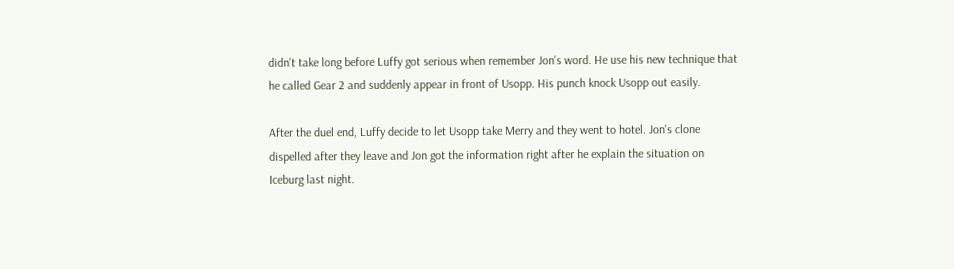didn't take long before Luffy got serious when remember Jon's word. He use his new technique that he called Gear 2 and suddenly appear in front of Usopp. His punch knock Usopp out easily.

After the duel end, Luffy decide to let Usopp take Merry and they went to hotel. Jon's clone dispelled after they leave and Jon got the information right after he explain the situation on Iceburg last night.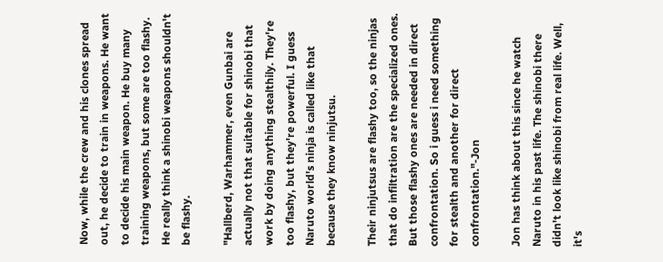Now, while the crew and his clones spread out, he decide to train in weapons. He want to decide his main weapon. He buy many training weapons, but some are too flashy. He really think a shinobi weapons shouldn't be flashy.

"Hallberd, Warhammer, even Gunbai are actually not that suitable for shinobi that work by doing anything stealthily. They're too flashy, but they're powerful. I guess Naruto world's ninja is called like that because they know ninjutsu.

Their ninjutsus are flashy too, so the ninjas that do infiltration are the specialized ones. But those flashy ones are needed in direct confrontation. So i guess i need something for stealth and another for direct confrontation."-Jon

Jon has think about this since he watch Naruto in his past life. The shinobi there didn't look like shinobi from real life. Well, it's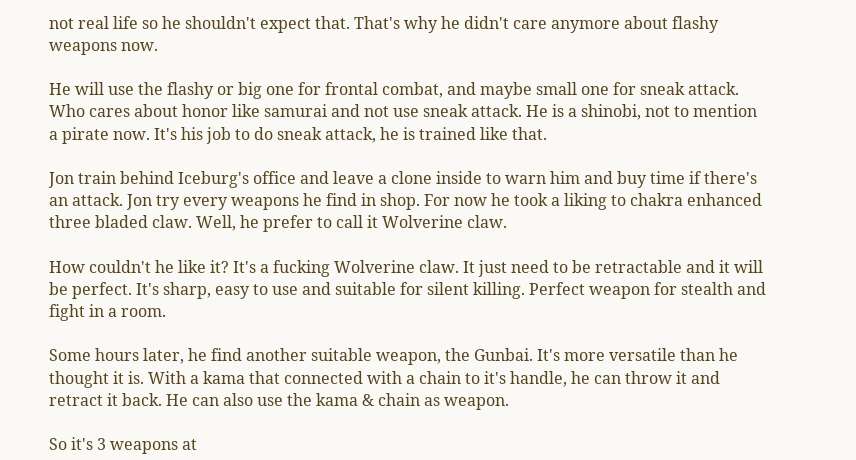not real life so he shouldn't expect that. That's why he didn't care anymore about flashy weapons now.

He will use the flashy or big one for frontal combat, and maybe small one for sneak attack. Who cares about honor like samurai and not use sneak attack. He is a shinobi, not to mention a pirate now. It's his job to do sneak attack, he is trained like that.

Jon train behind Iceburg's office and leave a clone inside to warn him and buy time if there's an attack. Jon try every weapons he find in shop. For now he took a liking to chakra enhanced three bladed claw. Well, he prefer to call it Wolverine claw.

How couldn't he like it? It's a fucking Wolverine claw. It just need to be retractable and it will be perfect. It's sharp, easy to use and suitable for silent killing. Perfect weapon for stealth and fight in a room.

Some hours later, he find another suitable weapon, the Gunbai. It's more versatile than he thought it is. With a kama that connected with a chain to it's handle, he can throw it and retract it back. He can also use the kama & chain as weapon.

So it's 3 weapons at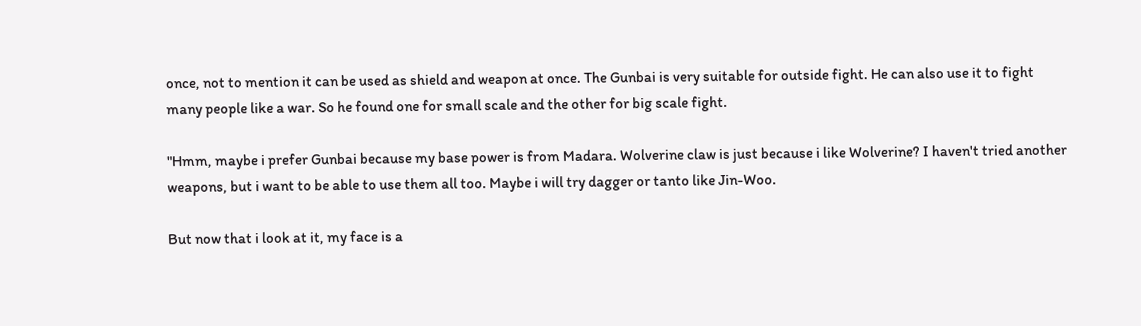once, not to mention it can be used as shield and weapon at once. The Gunbai is very suitable for outside fight. He can also use it to fight many people like a war. So he found one for small scale and the other for big scale fight.

"Hmm, maybe i prefer Gunbai because my base power is from Madara. Wolverine claw is just because i like Wolverine? I haven't tried another weapons, but i want to be able to use them all too. Maybe i will try dagger or tanto like Jin-Woo.

But now that i look at it, my face is a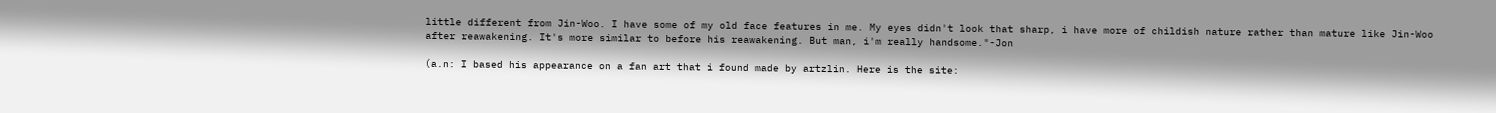little different from Jin-Woo. I have some of my old face features in me. My eyes didn't look that sharp, i have more of childish nature rather than mature like Jin-Woo after reawakening. It's more similar to before his reawakening. But man, i'm really handsome."-Jon

(a.n: I based his appearance on a fan art that i found made by artzlin. Here is the site: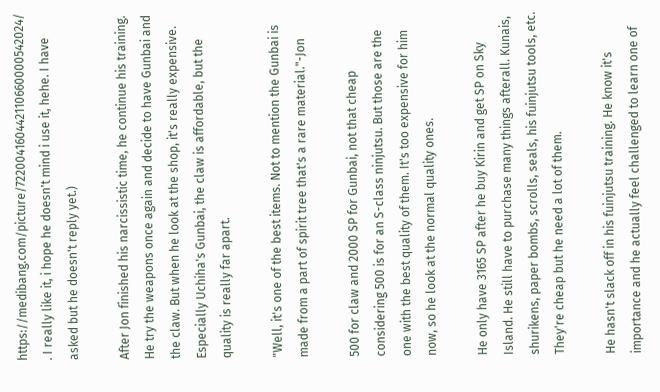https://medibang.com/picture/722004160442110660000542024/ . I really like it, i hope he doesn't mind i use it, hehe. I have asked but he doesn't reply yet.)

After Jon finished his narcissistic time, he continue his training. He try the weapons once again and decide to have Gunbai and the claw. But when he look at the shop, it's really expensive. Especially Uchiha's Gunbai, the claw is affordable, but the quality is really far apart.

"Well, it's one of the best items. Not to mention the Gunbai is made from a part of spirit tree that's a rare material."-Jon

500 for claw and 2000 SP for Gunbai, not that cheap considering 500 is for an S-class ninjutsu. But those are the one with the best quality of them. It's too expensive for him now, so he look at the normal quality ones.

He only have 3165 SP after he buy Kirin and get SP on Sky Island. He still have to purchase many things afterall. Kunais, shurikens, paper bombs, scrolls, seals, his fuinjutsu tools, etc. They're cheap but he need a lot of them.

He hasn't slack off in his fuinjutsu training. He know it's importance and he actually feel challenged to learn one of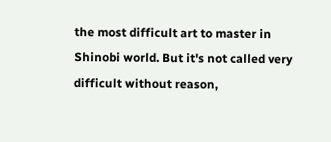the most difficult art to master in Shinobi world. But it's not called very difficult without reason,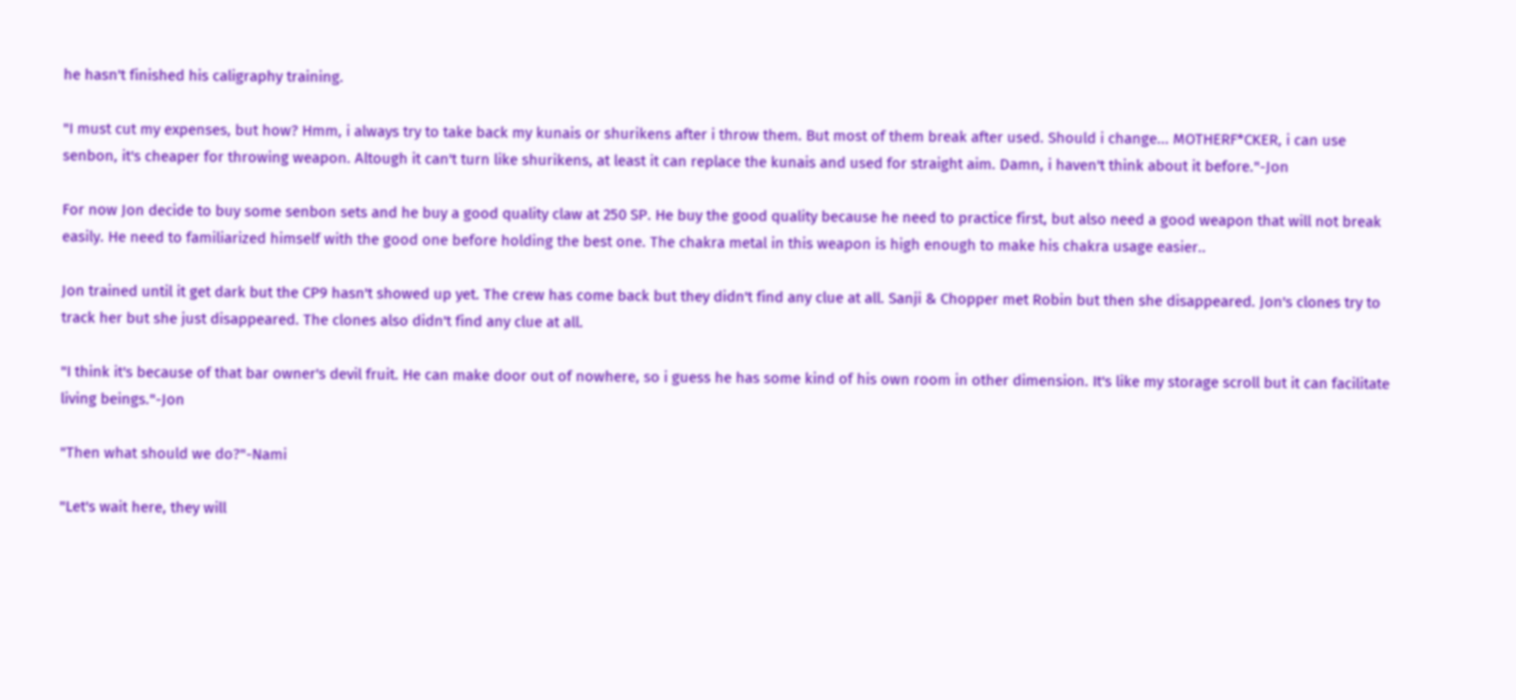he hasn't finished his caligraphy training.

"I must cut my expenses, but how? Hmm, i always try to take back my kunais or shurikens after i throw them. But most of them break after used. Should i change... MOTHERF*CKER, i can use senbon, it's cheaper for throwing weapon. Altough it can't turn like shurikens, at least it can replace the kunais and used for straight aim. Damn, i haven't think about it before."-Jon

For now Jon decide to buy some senbon sets and he buy a good quality claw at 250 SP. He buy the good quality because he need to practice first, but also need a good weapon that will not break easily. He need to familiarized himself with the good one before holding the best one. The chakra metal in this weapon is high enough to make his chakra usage easier..

Jon trained until it get dark but the CP9 hasn't showed up yet. The crew has come back but they didn't find any clue at all. Sanji & Chopper met Robin but then she disappeared. Jon's clones try to track her but she just disappeared. The clones also didn't find any clue at all.

"I think it's because of that bar owner's devil fruit. He can make door out of nowhere, so i guess he has some kind of his own room in other dimension. It's like my storage scroll but it can facilitate living beings."-Jon

"Then what should we do?"-Nami

"Let's wait here, they will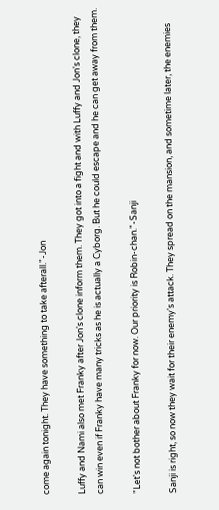come again tonight. They have something to take afterall."-Jon

Luffy and Nami also met Franky after Jon's clone inform them. They got into a fight and with Luffy and Jon's clone, they can win even if Franky have many tricks as he is actually a Cyborg. But he could escape and he can get away from them.

"Let's not bother about Franky for now. Our priority is Robin-chan."-Sanji

Sanji is right, so now they wait for their enemy's attack. They spread on the mansion, and sometime later, the enemies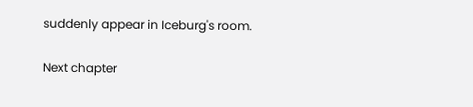suddenly appear in Iceburg's room.

Next chapter